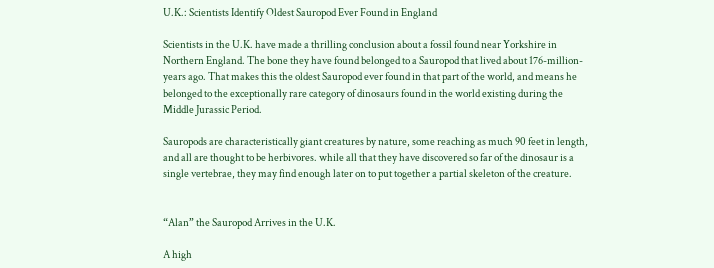U.K.: Scientists Identify Oldest Sauropod Ever Found in England

Scientists in the U.K. have made a thrilling conclusion about a fossil found near Yorkshire in Northern England. The bone they have found belonged to a Sauropod that lived about 176-million-years ago. That makes this the oldest Sauropod ever found in that part of the world, and means he belonged to the exceptionally rare category of dinosaurs found in the world existing during the Middle Jurassic Period.

Sauropods are characteristically giant creatures by nature, some reaching as much 90 feet in length, and all are thought to be herbivores. while all that they have discovered so far of the dinosaur is a single vertebrae, they may find enough later on to put together a partial skeleton of the creature.


“Alan” the Sauropod Arrives in the U.K.

A high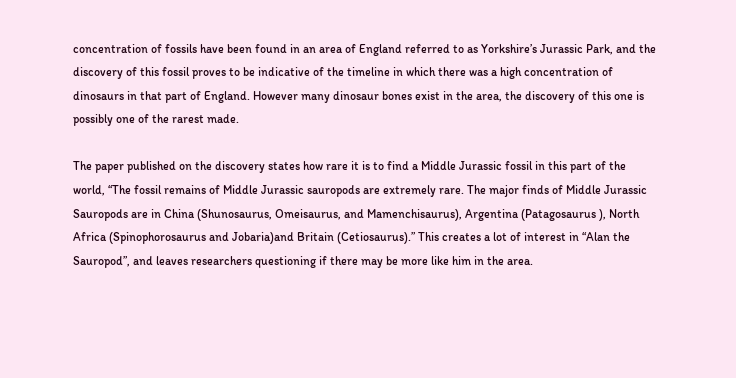concentration of fossils have been found in an area of England referred to as Yorkshire’s Jurassic Park, and the discovery of this fossil proves to be indicative of the timeline in which there was a high concentration of dinosaurs in that part of England. However many dinosaur bones exist in the area, the discovery of this one is possibly one of the rarest made.

The paper published on the discovery states how rare it is to find a Middle Jurassic fossil in this part of the world, “The fossil remains of Middle Jurassic sauropods are extremely rare. The major finds of Middle Jurassic Sauropods are in China (Shunosaurus, Omeisaurus, and Mamenchisaurus), Argentina (Patagosaurus ), North Africa (Spinophorosaurus and Jobaria)and Britain (Cetiosaurus).” This creates a lot of interest in “Alan the Sauropod”, and leaves researchers questioning if there may be more like him in the area.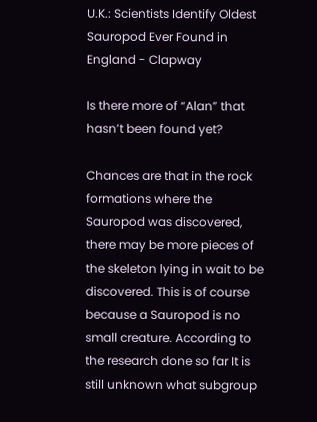U.K.: Scientists Identify Oldest Sauropod Ever Found in England - Clapway

Is there more of “Alan” that hasn’t been found yet?

Chances are that in the rock formations where the Sauropod was discovered, there may be more pieces of the skeleton lying in wait to be discovered. This is of course because a Sauropod is no small creature. According to the research done so far It is still unknown what subgroup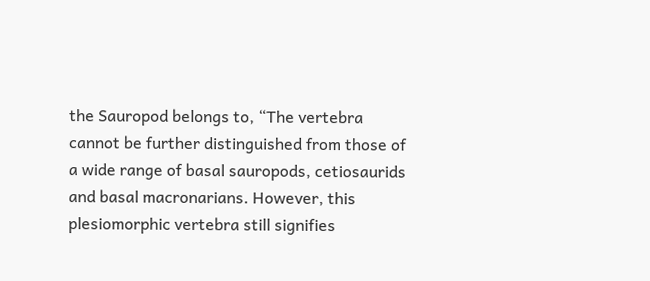the Sauropod belongs to, “The vertebra cannot be further distinguished from those of a wide range of basal sauropods, cetiosaurids and basal macronarians. However, this plesiomorphic vertebra still signifies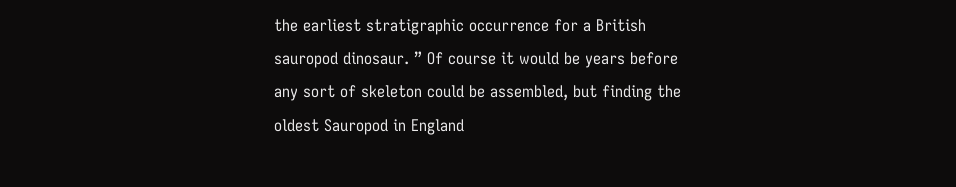the earliest stratigraphic occurrence for a British sauropod dinosaur. ” Of course it would be years before any sort of skeleton could be assembled, but finding the oldest Sauropod in England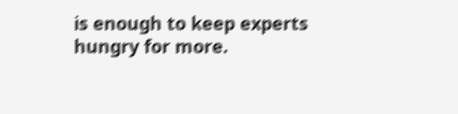is enough to keep experts hungry for more.